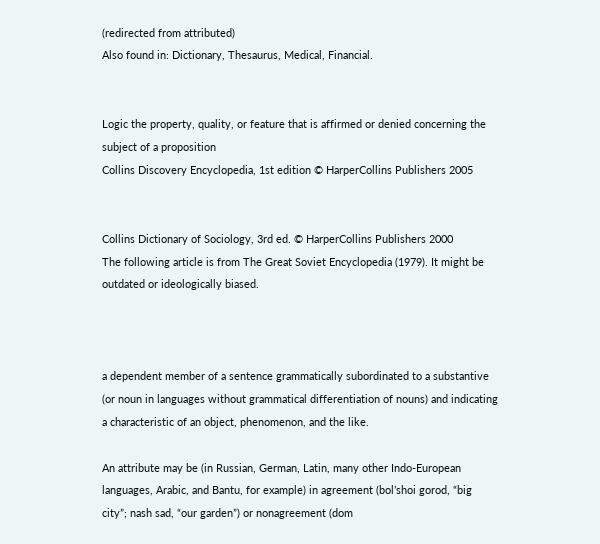(redirected from attributed)
Also found in: Dictionary, Thesaurus, Medical, Financial.


Logic the property, quality, or feature that is affirmed or denied concerning the subject of a proposition
Collins Discovery Encyclopedia, 1st edition © HarperCollins Publishers 2005


Collins Dictionary of Sociology, 3rd ed. © HarperCollins Publishers 2000
The following article is from The Great Soviet Encyclopedia (1979). It might be outdated or ideologically biased.



a dependent member of a sentence grammatically subordinated to a substantive (or noun in languages without grammatical differentiation of nouns) and indicating a characteristic of an object, phenomenon, and the like.

An attribute may be (in Russian, German, Latin, many other Indo-European languages, Arabic, and Bantu, for example) in agreement (bol’shoi gorod, “big city”; nash sad, “our garden”) or nonagreement (dom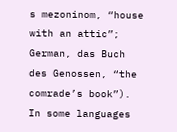s mezoninom, “house with an attic”; German, das Buch des Genossen, “the comrade’s book”). In some languages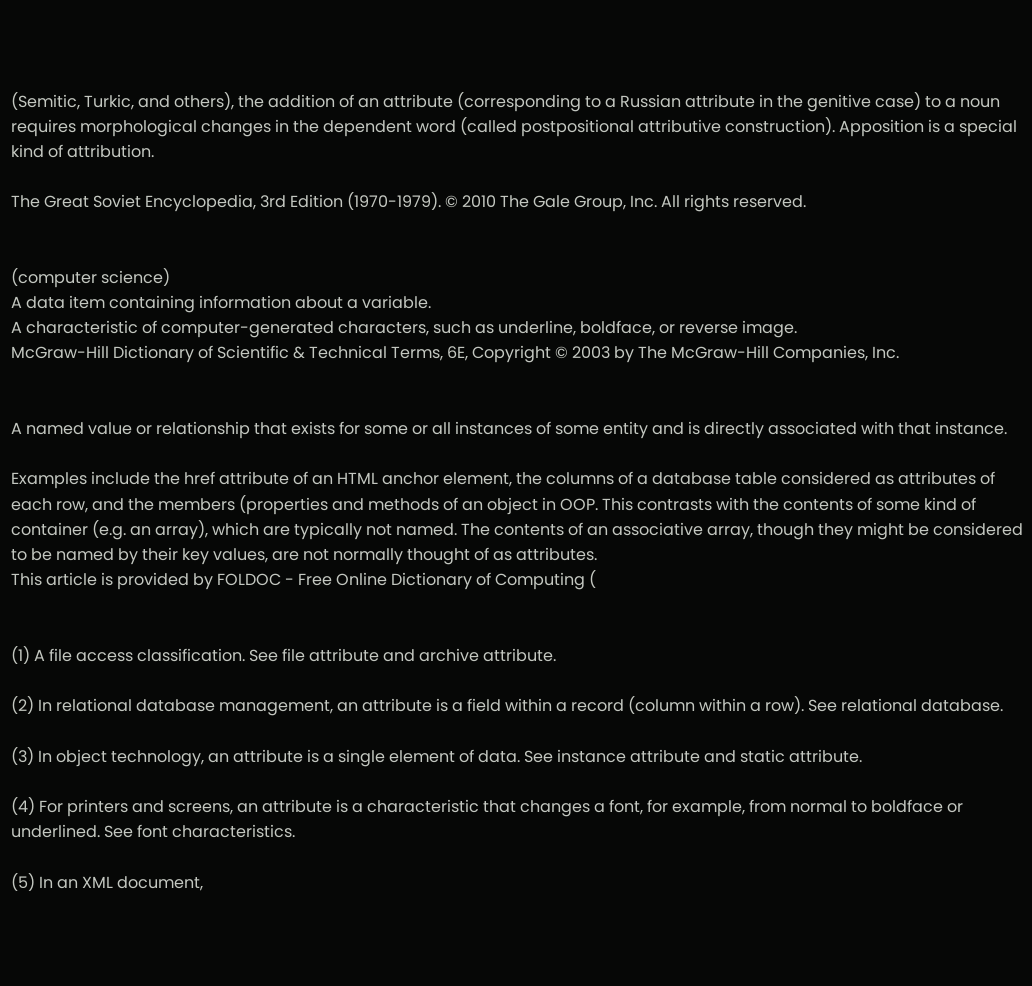(Semitic, Turkic, and others), the addition of an attribute (corresponding to a Russian attribute in the genitive case) to a noun requires morphological changes in the dependent word (called postpositional attributive construction). Apposition is a special kind of attribution.

The Great Soviet Encyclopedia, 3rd Edition (1970-1979). © 2010 The Gale Group, Inc. All rights reserved.


(computer science)
A data item containing information about a variable.
A characteristic of computer-generated characters, such as underline, boldface, or reverse image.
McGraw-Hill Dictionary of Scientific & Technical Terms, 6E, Copyright © 2003 by The McGraw-Hill Companies, Inc.


A named value or relationship that exists for some or all instances of some entity and is directly associated with that instance.

Examples include the href attribute of an HTML anchor element, the columns of a database table considered as attributes of each row, and the members (properties and methods of an object in OOP. This contrasts with the contents of some kind of container (e.g. an array), which are typically not named. The contents of an associative array, though they might be considered to be named by their key values, are not normally thought of as attributes.
This article is provided by FOLDOC - Free Online Dictionary of Computing (


(1) A file access classification. See file attribute and archive attribute.

(2) In relational database management, an attribute is a field within a record (column within a row). See relational database.

(3) In object technology, an attribute is a single element of data. See instance attribute and static attribute.

(4) For printers and screens, an attribute is a characteristic that changes a font, for example, from normal to boldface or underlined. See font characteristics.

(5) In an XML document,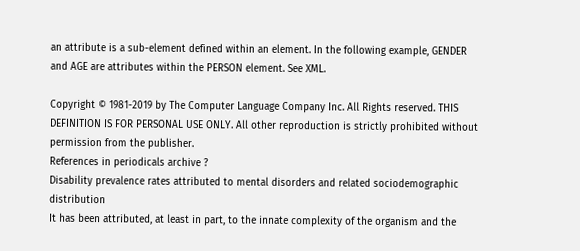an attribute is a sub-element defined within an element. In the following example, GENDER and AGE are attributes within the PERSON element. See XML.

Copyright © 1981-2019 by The Computer Language Company Inc. All Rights reserved. THIS DEFINITION IS FOR PERSONAL USE ONLY. All other reproduction is strictly prohibited without permission from the publisher.
References in periodicals archive ?
Disability prevalence rates attributed to mental disorders and related sociodemographic distribution
It has been attributed, at least in part, to the innate complexity of the organism and the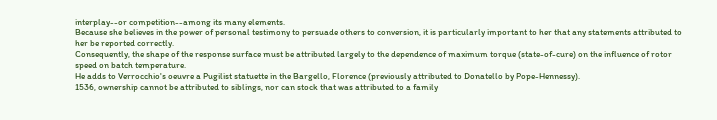interplay--or competition--among its many elements.
Because she believes in the power of personal testimony to persuade others to conversion, it is particularly important to her that any statements attributed to her be reported correctly.
Consequently, the shape of the response surface must be attributed largely to the dependence of maximum torque (state-of-cure) on the influence of rotor speed on batch temperature.
He adds to Verrocchio's oeuvre a Pugilist statuette in the Bargello, Florence (previously attributed to Donatello by Pope-Hennessy).
1536, ownership cannot be attributed to siblings, nor can stock that was attributed to a family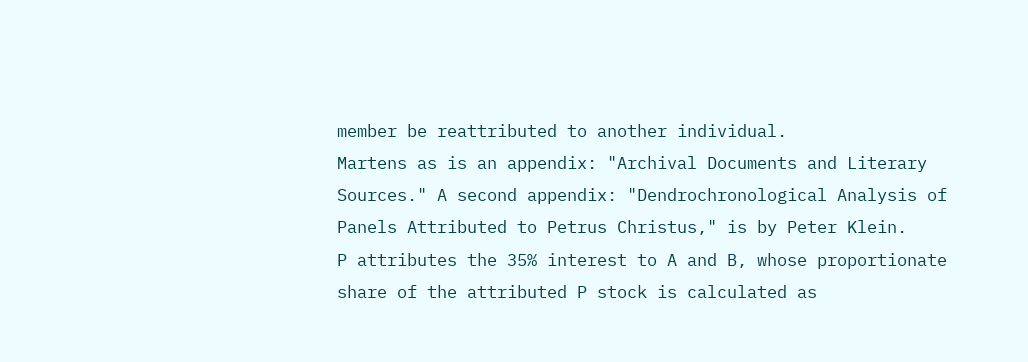member be reattributed to another individual.
Martens as is an appendix: "Archival Documents and Literary Sources." A second appendix: "Dendrochronological Analysis of Panels Attributed to Petrus Christus," is by Peter Klein.
P attributes the 35% interest to A and B, whose proportionate share of the attributed P stock is calculated as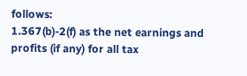follows:
1.367(b)-2(f) as the net earnings and profits (if any) for all tax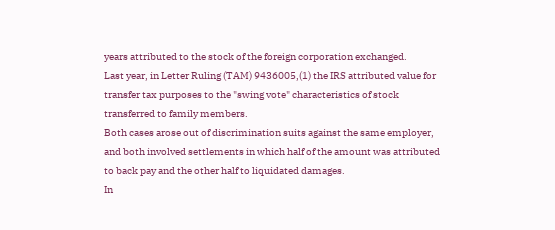years attributed to the stock of the foreign corporation exchanged.
Last year, in Letter Ruling (TAM) 9436005,(1) the IRS attributed value for transfer tax purposes to the "swing vote" characteristics of stock transferred to family members.
Both cases arose out of discrimination suits against the same employer, and both involved settlements in which half of the amount was attributed to back pay and the other half to liquidated damages.
In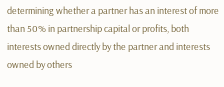determining whether a partner has an interest of more than 50% in partnership capital or profits, both interests owned directly by the partner and interests owned by others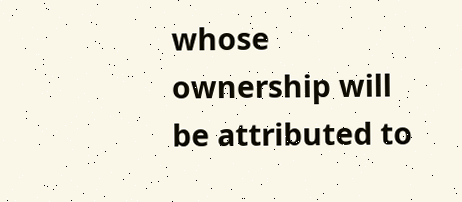whose ownership will be attributed to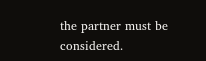the partner must be considered.